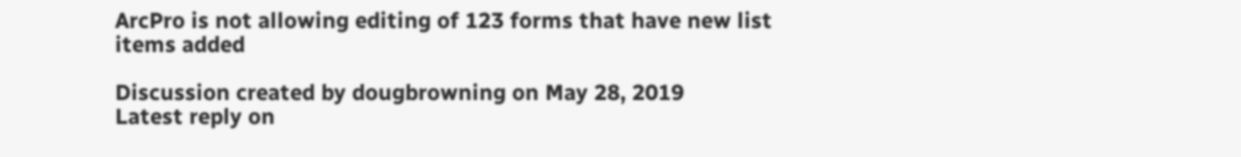ArcPro is not allowing editing of 123 forms that have new list items added

Discussion created by dougbrowning on May 28, 2019
Latest reply on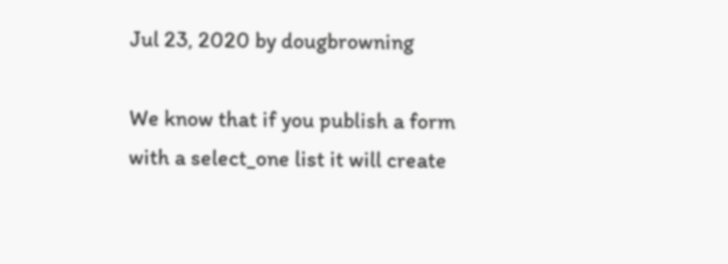Jul 23, 2020 by dougbrowning

We know that if you publish a form with a select_one list it will create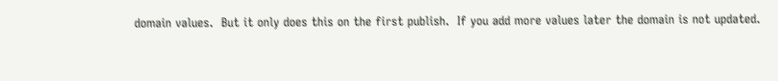domain values.  But it only does this on the first publish.  If you add more values later the domain is not updated.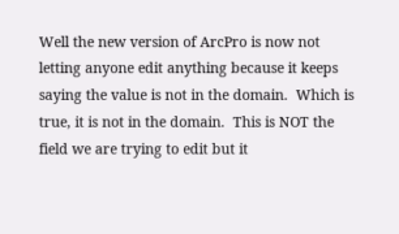Well the new version of ArcPro is now not letting anyone edit anything because it keeps saying the value is not in the domain.  Which is true, it is not in the domain.  This is NOT the field we are trying to edit but it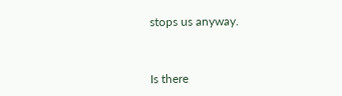stops us anyway.


Is there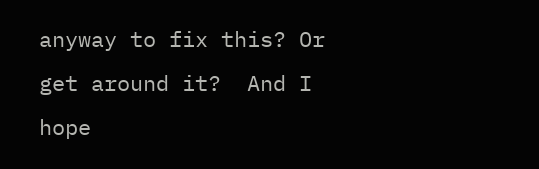anyway to fix this? Or get around it?  And I hope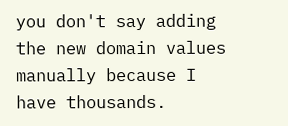you don't say adding the new domain values manually because I have thousands.